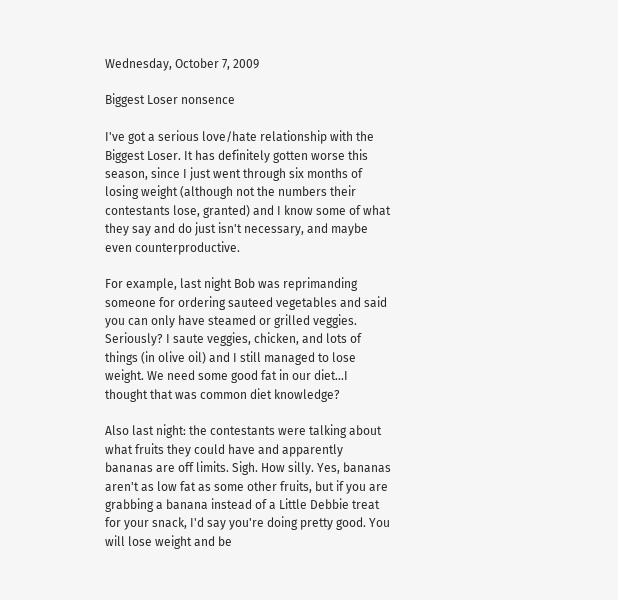Wednesday, October 7, 2009

Biggest Loser nonsence

I've got a serious love/hate relationship with the Biggest Loser. It has definitely gotten worse this season, since I just went through six months of losing weight (although not the numbers their contestants lose, granted) and I know some of what they say and do just isn't necessary, and maybe even counterproductive.

For example, last night Bob was reprimanding someone for ordering sauteed vegetables and said you can only have steamed or grilled veggies. Seriously? I saute veggies, chicken, and lots of things (in olive oil) and I still managed to lose weight. We need some good fat in our diet...I thought that was common diet knowledge?

Also last night: the contestants were talking about what fruits they could have and apparently bananas are off limits. Sigh. How silly. Yes, bananas aren't as low fat as some other fruits, but if you are grabbing a banana instead of a Little Debbie treat for your snack, I'd say you're doing pretty good. You will lose weight and be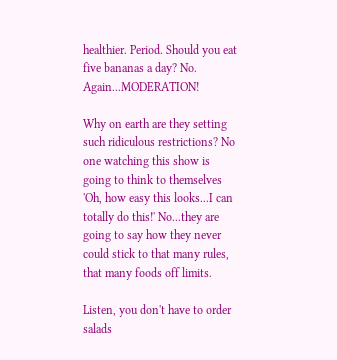healthier. Period. Should you eat five bananas a day? No. Again...MODERATION!

Why on earth are they setting such ridiculous restrictions? No one watching this show is going to think to themselves 'Oh, how easy this looks...I can totally do this!' No...they are going to say how they never could stick to that many rules, that many foods off limits.

Listen, you don't have to order salads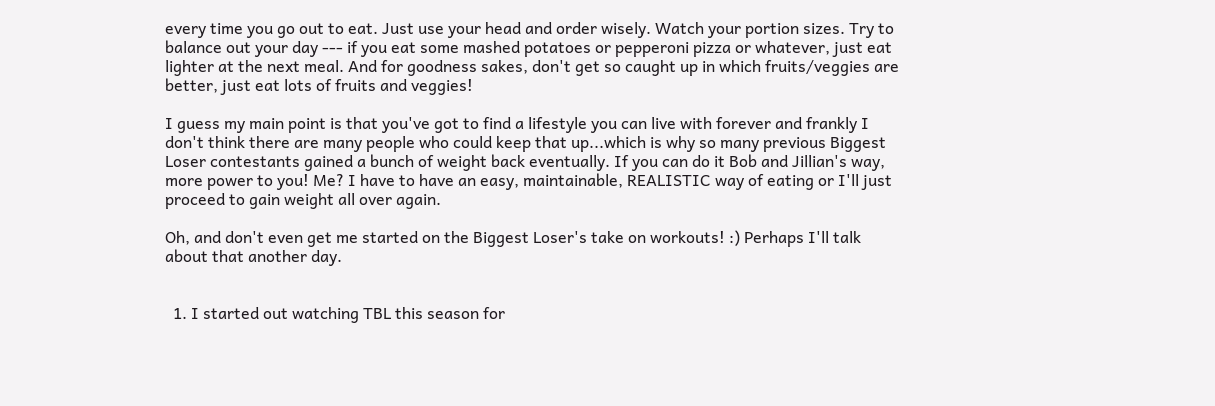every time you go out to eat. Just use your head and order wisely. Watch your portion sizes. Try to balance out your day --- if you eat some mashed potatoes or pepperoni pizza or whatever, just eat lighter at the next meal. And for goodness sakes, don't get so caught up in which fruits/veggies are better, just eat lots of fruits and veggies!

I guess my main point is that you've got to find a lifestyle you can live with forever and frankly I don't think there are many people who could keep that up...which is why so many previous Biggest Loser contestants gained a bunch of weight back eventually. If you can do it Bob and Jillian's way, more power to you! Me? I have to have an easy, maintainable, REALISTIC way of eating or I'll just proceed to gain weight all over again.

Oh, and don't even get me started on the Biggest Loser's take on workouts! :) Perhaps I'll talk about that another day.


  1. I started out watching TBL this season for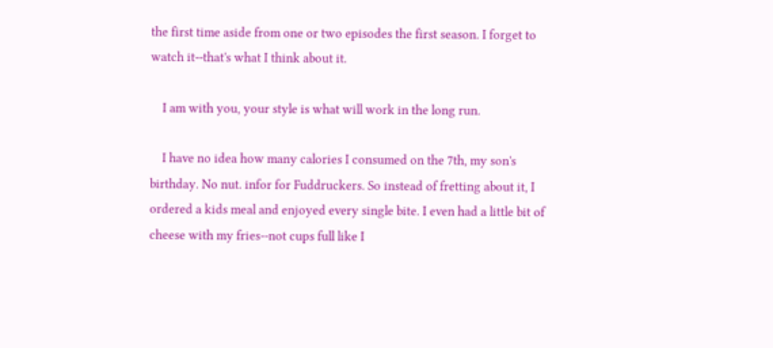the first time aside from one or two episodes the first season. I forget to watch it--that's what I think about it.

    I am with you, your style is what will work in the long run.

    I have no idea how many calories I consumed on the 7th, my son's birthday. No nut. infor for Fuddruckers. So instead of fretting about it, I ordered a kids meal and enjoyed every single bite. I even had a little bit of cheese with my fries--not cups full like I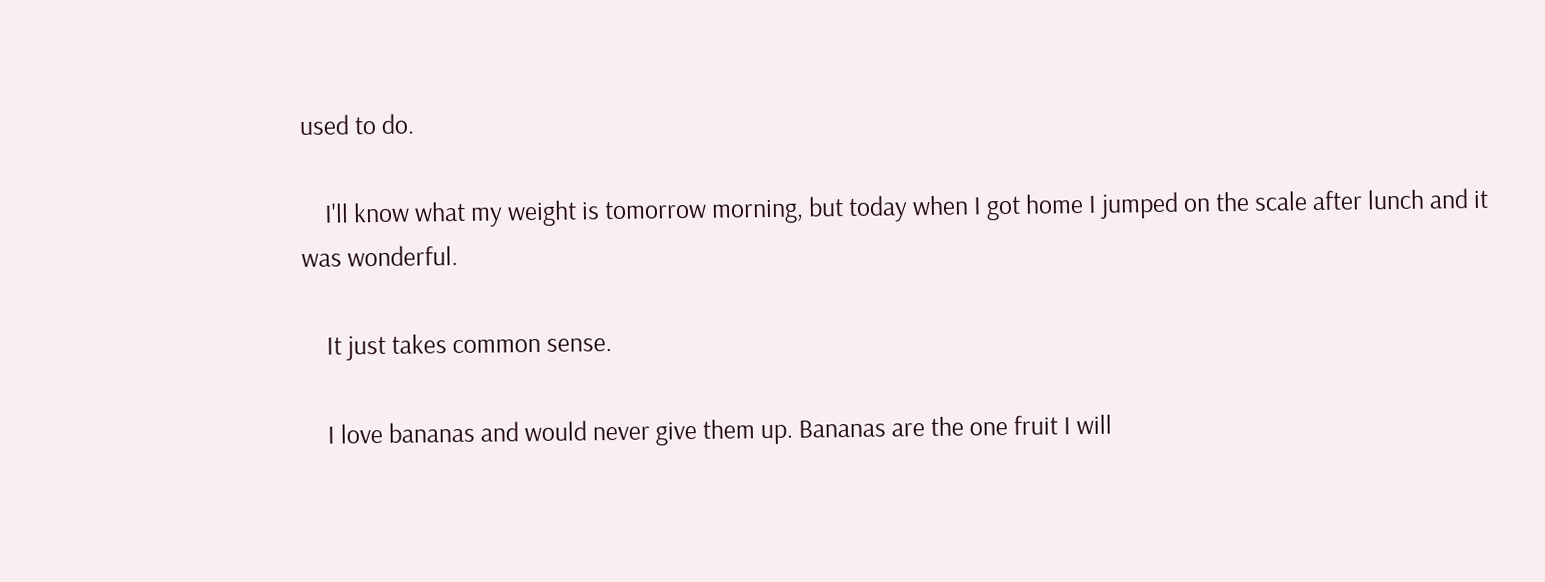used to do.

    I'll know what my weight is tomorrow morning, but today when I got home I jumped on the scale after lunch and it was wonderful.

    It just takes common sense.

    I love bananas and would never give them up. Bananas are the one fruit I will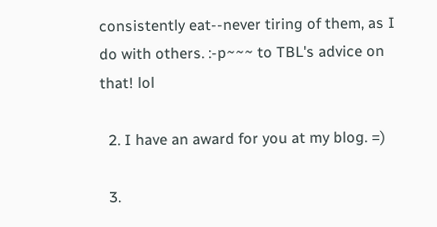consistently eat--never tiring of them, as I do with others. :-p~~~ to TBL's advice on that! lol

  2. I have an award for you at my blog. =)

  3.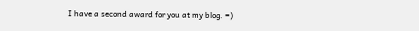I have a second award for you at my blog. =)